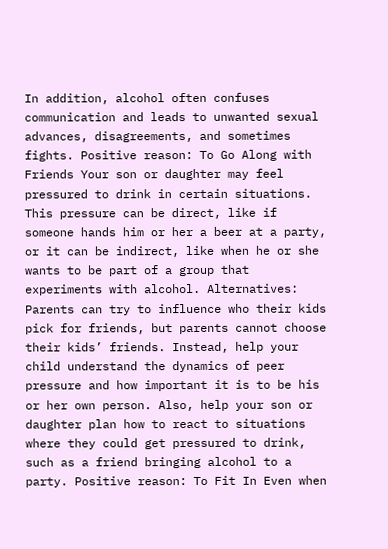In addition, alcohol often confuses communication and leads to unwanted sexual advances, disagreements, and sometimes fights. Positive reason: To Go Along with Friends Your son or daughter may feel pressured to drink in certain situations. This pressure can be direct, like if someone hands him or her a beer at a party, or it can be indirect, like when he or she wants to be part of a group that experiments with alcohol. Alternatives: Parents can try to influence who their kids pick for friends, but parents cannot choose their kids’ friends. Instead, help your child understand the dynamics of peer pressure and how important it is to be his or her own person. Also, help your son or daughter plan how to react to situations where they could get pressured to drink, such as a friend bringing alcohol to a party. Positive reason: To Fit In Even when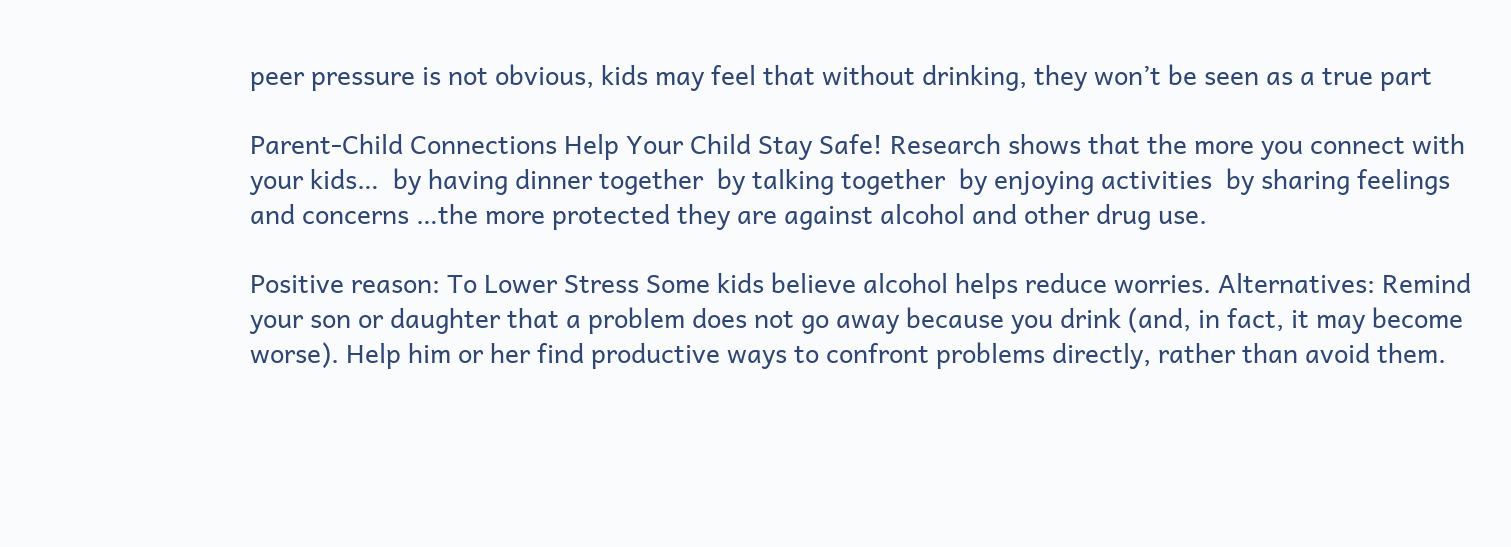peer pressure is not obvious, kids may feel that without drinking, they won’t be seen as a true part

Parent-Child Connections Help Your Child Stay Safe! Research shows that the more you connect with your kids…  by having dinner together  by talking together  by enjoying activities  by sharing feelings and concerns …the more protected they are against alcohol and other drug use.

Positive reason: To Lower Stress Some kids believe alcohol helps reduce worries. Alternatives: Remind your son or daughter that a problem does not go away because you drink (and, in fact, it may become worse). Help him or her find productive ways to confront problems directly, rather than avoid them.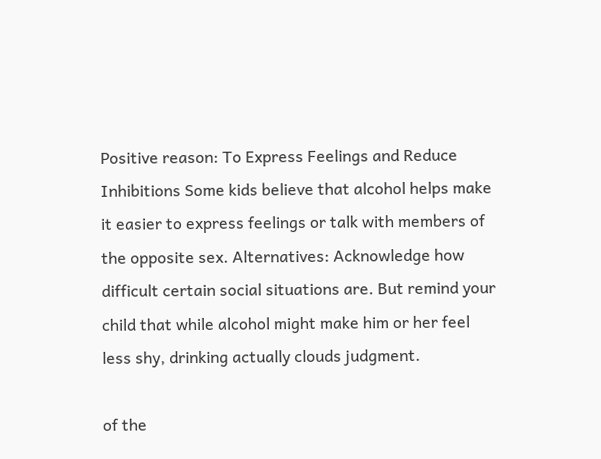Positive reason: To Express Feelings and Reduce Inhibitions Some kids believe that alcohol helps make it easier to express feelings or talk with members of the opposite sex. Alternatives: Acknowledge how difficult certain social situations are. But remind your child that while alcohol might make him or her feel less shy, drinking actually clouds judgment.

of the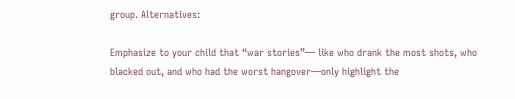group. Alternatives:

Emphasize to your child that “war stories”— like who drank the most shots, who blacked out, and who had the worst hangover—only highlight the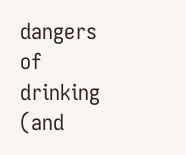dangers of drinking (and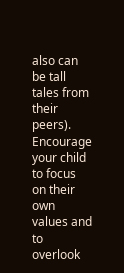also can be tall tales from their peers). Encourage your child to focus on their own values and to overlook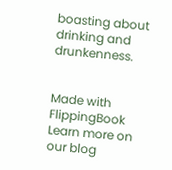boasting about drinking and drunkenness.


Made with FlippingBook Learn more on our blog